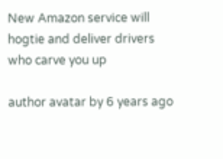New Amazon service will hogtie and deliver drivers who carve you up

author avatar by 6 years ago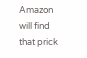Amazon will find that prick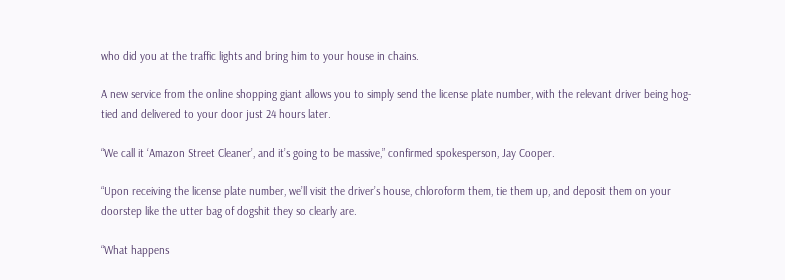who did you at the traffic lights and bring him to your house in chains.

A new service from the online shopping giant allows you to simply send the license plate number, with the relevant driver being hog-tied and delivered to your door just 24 hours later.

“We call it ‘Amazon Street Cleaner’, and it’s going to be massive,” confirmed spokesperson, Jay Cooper.

“Upon receiving the license plate number, we’ll visit the driver’s house, chloroform them, tie them up, and deposit them on your doorstep like the utter bag of dogshit they so clearly are.

“What happens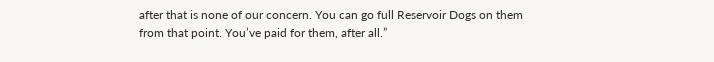after that is none of our concern. You can go full Reservoir Dogs on them from that point. You’ve paid for them, after all.”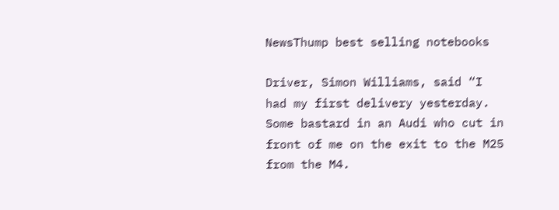NewsThump best selling notebooks

Driver, Simon Williams, said “I had my first delivery yesterday. Some bastard in an Audi who cut in front of me on the exit to the M25 from the M4.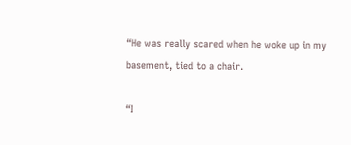“He was really scared when he woke up in my basement, tied to a chair.

“I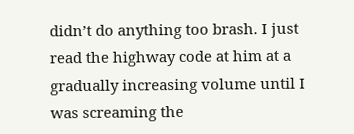didn’t do anything too brash. I just read the highway code at him at a gradually increasing volume until I was screaming the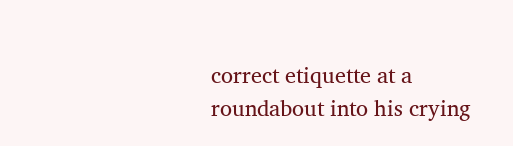correct etiquette at a roundabout into his crying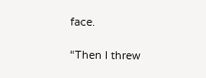face.

“Then I threw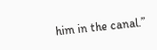him in the canal.”